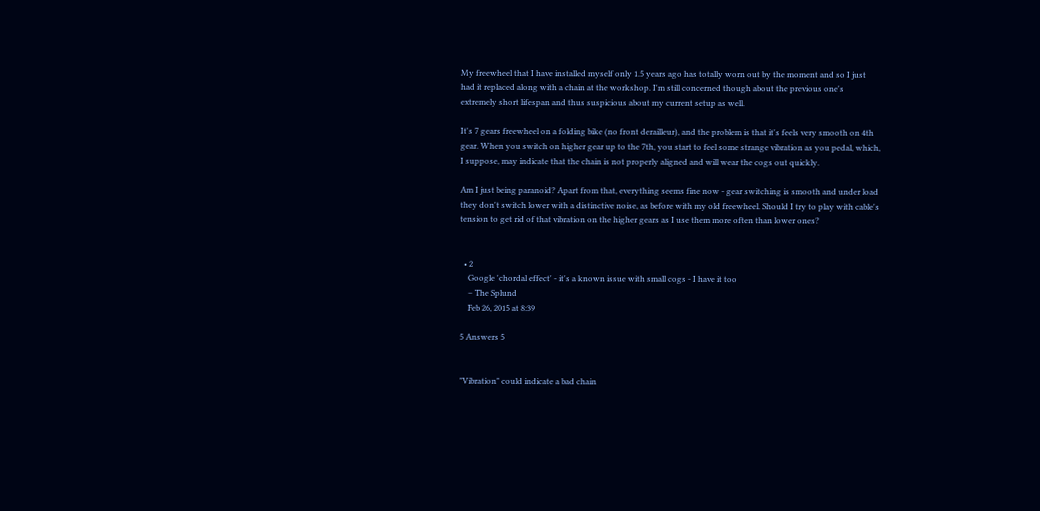My freewheel that I have installed myself only 1.5 years ago has totally worn out by the moment and so I just had it replaced along with a chain at the workshop. I'm still concerned though about the previous one's extremely short lifespan and thus suspicious about my current setup as well.

It's 7 gears freewheel on a folding bike (no front derailleur), and the problem is that it's feels very smooth on 4th gear. When you switch on higher gear up to the 7th, you start to feel some strange vibration as you pedal, which, I suppose, may indicate that the chain is not properly aligned and will wear the cogs out quickly.

Am I just being paranoid? Apart from that, everything seems fine now - gear switching is smooth and under load they don't switch lower with a distinctive noise, as before with my old freewheel. Should I try to play with cable's tension to get rid of that vibration on the higher gears as I use them more often than lower ones?


  • 2
    Google 'chordal effect' - it's a known issue with small cogs - I have it too
    – The Splund
    Feb 26, 2015 at 8:39

5 Answers 5


"Vibration" could indicate a bad chain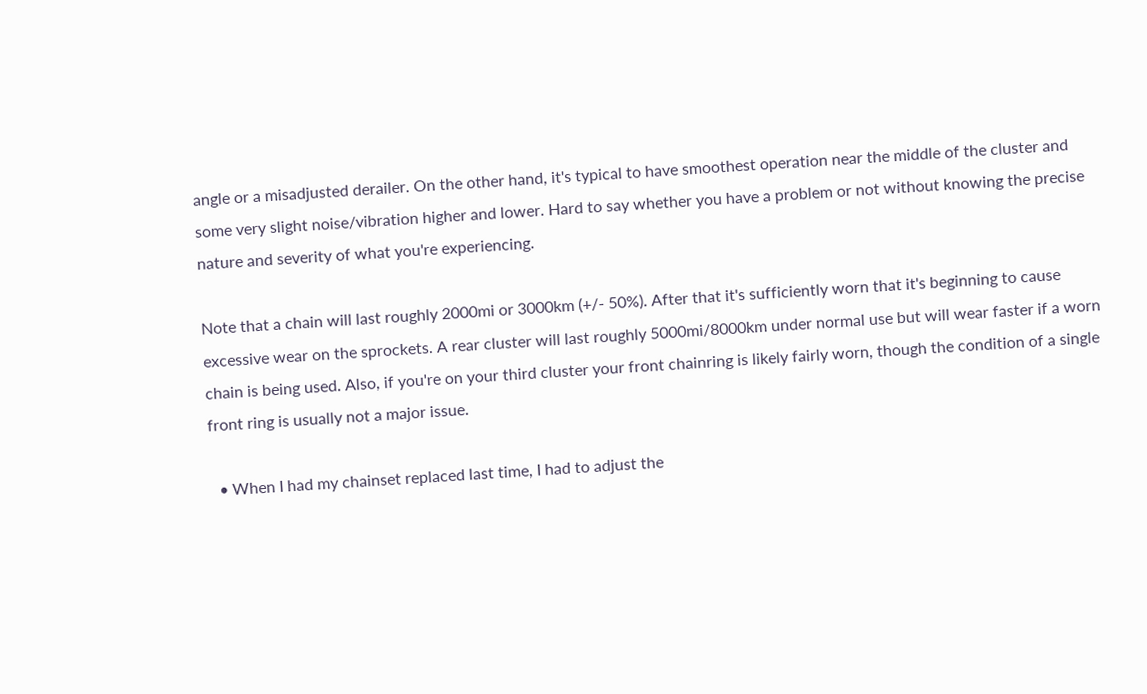angle or a misadjusted derailer. On the other hand, it's typical to have smoothest operation near the middle of the cluster and some very slight noise/vibration higher and lower. Hard to say whether you have a problem or not without knowing the precise nature and severity of what you're experiencing.

Note that a chain will last roughly 2000mi or 3000km (+/- 50%). After that it's sufficiently worn that it's beginning to cause excessive wear on the sprockets. A rear cluster will last roughly 5000mi/8000km under normal use but will wear faster if a worn chain is being used. Also, if you're on your third cluster your front chainring is likely fairly worn, though the condition of a single front ring is usually not a major issue.

  • When I had my chainset replaced last time, I had to adjust the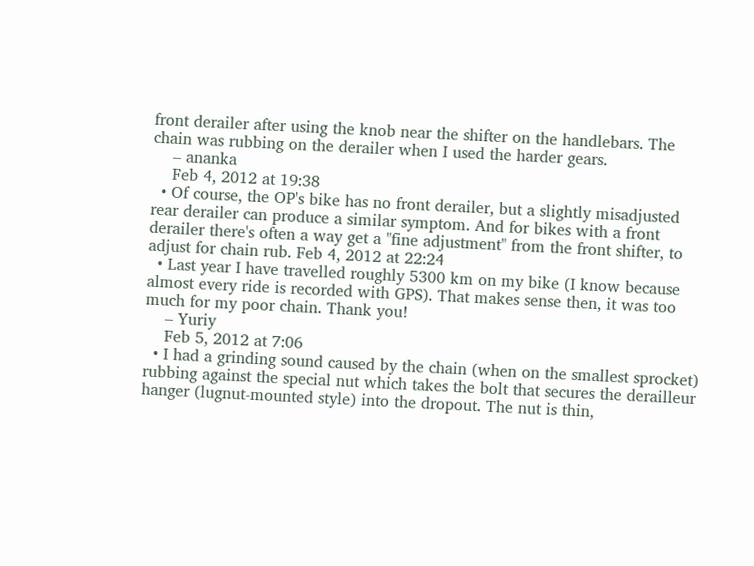front derailer after using the knob near the shifter on the handlebars. The chain was rubbing on the derailer when I used the harder gears.
    – ananka
    Feb 4, 2012 at 19:38
  • Of course, the OP's bike has no front derailer, but a slightly misadjusted rear derailer can produce a similar symptom. And for bikes with a front derailer there's often a way get a "fine adjustment" from the front shifter, to adjust for chain rub. Feb 4, 2012 at 22:24
  • Last year I have travelled roughly 5300 km on my bike (I know because almost every ride is recorded with GPS). That makes sense then, it was too much for my poor chain. Thank you!
    – Yuriy
    Feb 5, 2012 at 7:06
  • I had a grinding sound caused by the chain (when on the smallest sprocket) rubbing against the special nut which takes the bolt that secures the derailleur hanger (lugnut-mounted style) into the dropout. The nut is thin,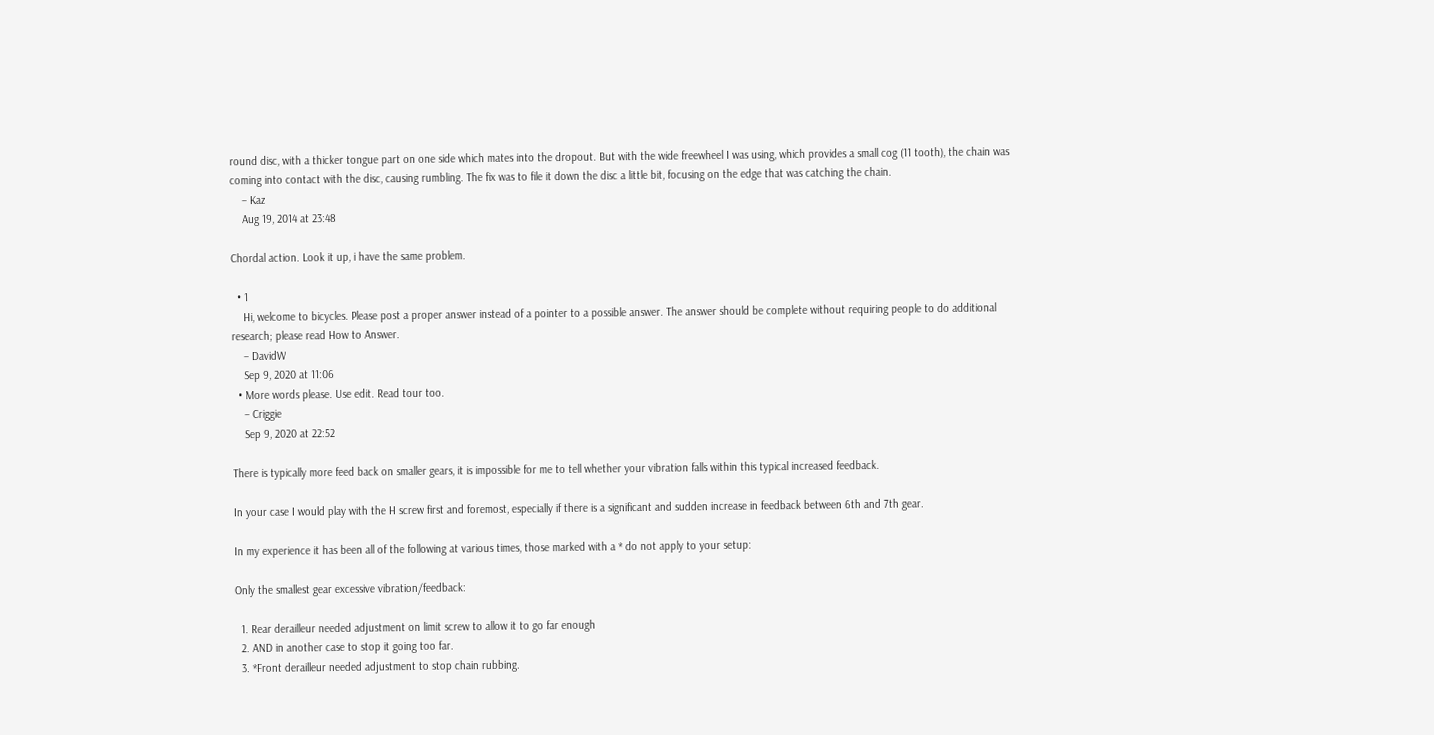round disc, with a thicker tongue part on one side which mates into the dropout. But with the wide freewheel I was using, which provides a small cog (11 tooth), the chain was coming into contact with the disc, causing rumbling. The fix was to file it down the disc a little bit, focusing on the edge that was catching the chain.
    – Kaz
    Aug 19, 2014 at 23:48

Chordal action. Look it up, i have the same problem.

  • 1
    Hi, welcome to bicycles. Please post a proper answer instead of a pointer to a possible answer. The answer should be complete without requiring people to do additional research; please read How to Answer.
    – DavidW
    Sep 9, 2020 at 11:06
  • More words please. Use edit. Read tour too.
    – Criggie
    Sep 9, 2020 at 22:52

There is typically more feed back on smaller gears, it is impossible for me to tell whether your vibration falls within this typical increased feedback.

In your case I would play with the H screw first and foremost, especially if there is a significant and sudden increase in feedback between 6th and 7th gear.

In my experience it has been all of the following at various times, those marked with a * do not apply to your setup:

Only the smallest gear excessive vibration/feedback:

  1. Rear derailleur needed adjustment on limit screw to allow it to go far enough
  2. AND in another case to stop it going too far.
  3. *Front derailleur needed adjustment to stop chain rubbing.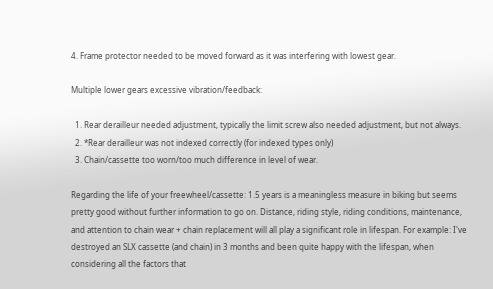4. Frame protector needed to be moved forward as it was interfering with lowest gear.

Multiple lower gears excessive vibration/feedback:

  1. Rear derailleur needed adjustment, typically the limit screw also needed adjustment, but not always.
  2. *Rear derailleur was not indexed correctly (for indexed types only)
  3. Chain/cassette too worn/too much difference in level of wear.

Regarding the life of your freewheel/cassette: 1.5 years is a meaningless measure in biking but seems pretty good without further information to go on. Distance, riding style, riding conditions, maintenance, and attention to chain wear + chain replacement will all play a significant role in lifespan. For example: I've destroyed an SLX cassette (and chain) in 3 months and been quite happy with the lifespan, when considering all the factors that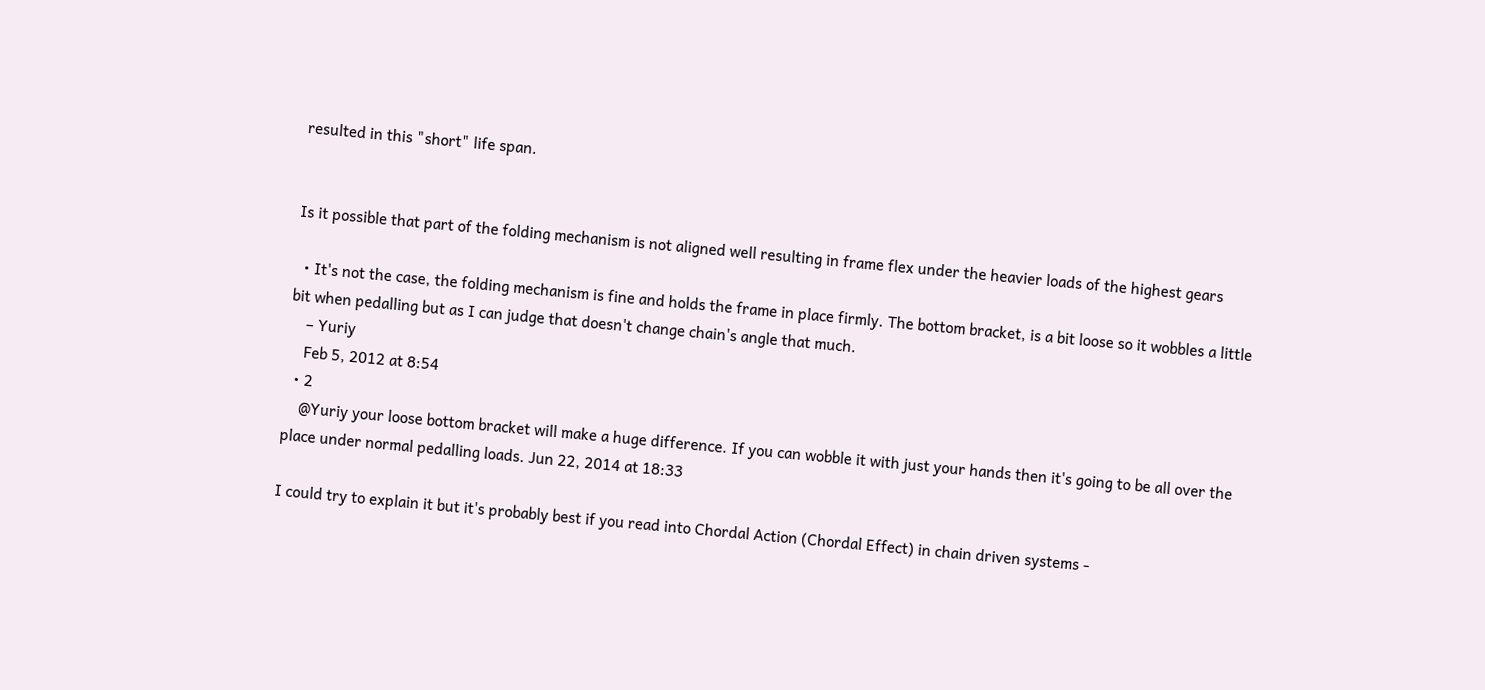resulted in this "short" life span.


Is it possible that part of the folding mechanism is not aligned well resulting in frame flex under the heavier loads of the highest gears

  • It's not the case, the folding mechanism is fine and holds the frame in place firmly. The bottom bracket, is a bit loose so it wobbles a little bit when pedalling but as I can judge that doesn't change chain's angle that much.
    – Yuriy
    Feb 5, 2012 at 8:54
  • 2
    @Yuriy your loose bottom bracket will make a huge difference. If you can wobble it with just your hands then it's going to be all over the place under normal pedalling loads. Jun 22, 2014 at 18:33

I could try to explain it but it's probably best if you read into Chordal Action (Chordal Effect) in chain driven systems -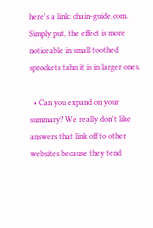here's a link: chain-guide.com. Simply put, the effect is more noticeable in small toothed sprockets tahn it is in larger ones.

  • Can you expand on your summary? We really don't like answers that link off to other websites because they tend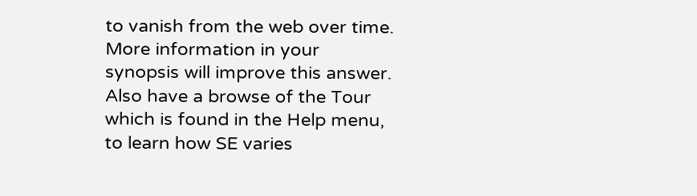to vanish from the web over time. More information in your synopsis will improve this answer. Also have a browse of the Tour which is found in the Help menu, to learn how SE varies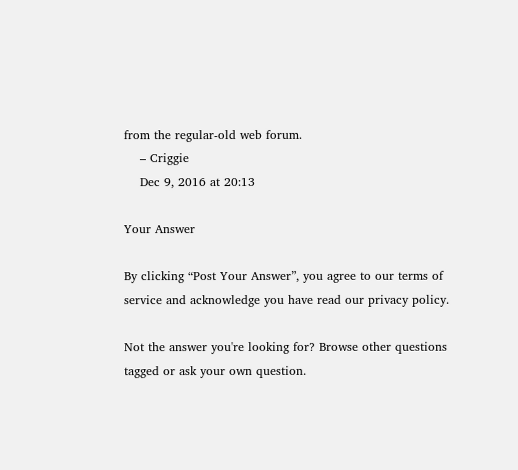from the regular-old web forum.
    – Criggie
    Dec 9, 2016 at 20:13

Your Answer

By clicking “Post Your Answer”, you agree to our terms of service and acknowledge you have read our privacy policy.

Not the answer you're looking for? Browse other questions tagged or ask your own question.